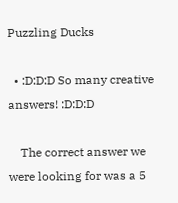Puzzling Ducks

  • :D:D:D So many creative answers! :D:D:D

    The correct answer we were looking for was a 5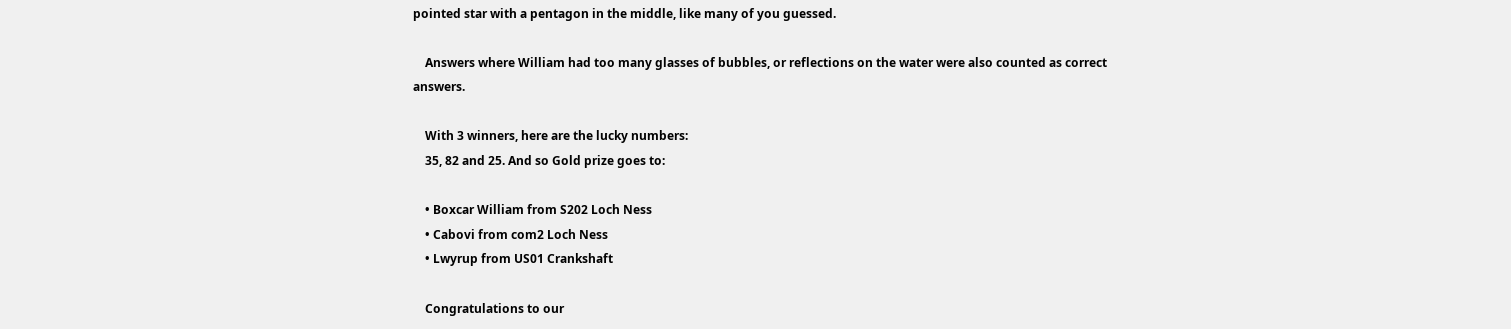pointed star with a pentagon in the middle, like many of you guessed.

    Answers where William had too many glasses of bubbles, or reflections on the water were also counted as correct answers.

    With 3 winners, here are the lucky numbers:
    35, 82 and 25. And so Gold prize goes to:

    • Boxcar William from S202 Loch Ness
    • Cabovi from com2 Loch Ness
    • Lwyrup from US01 Crankshaft

    Congratulations to our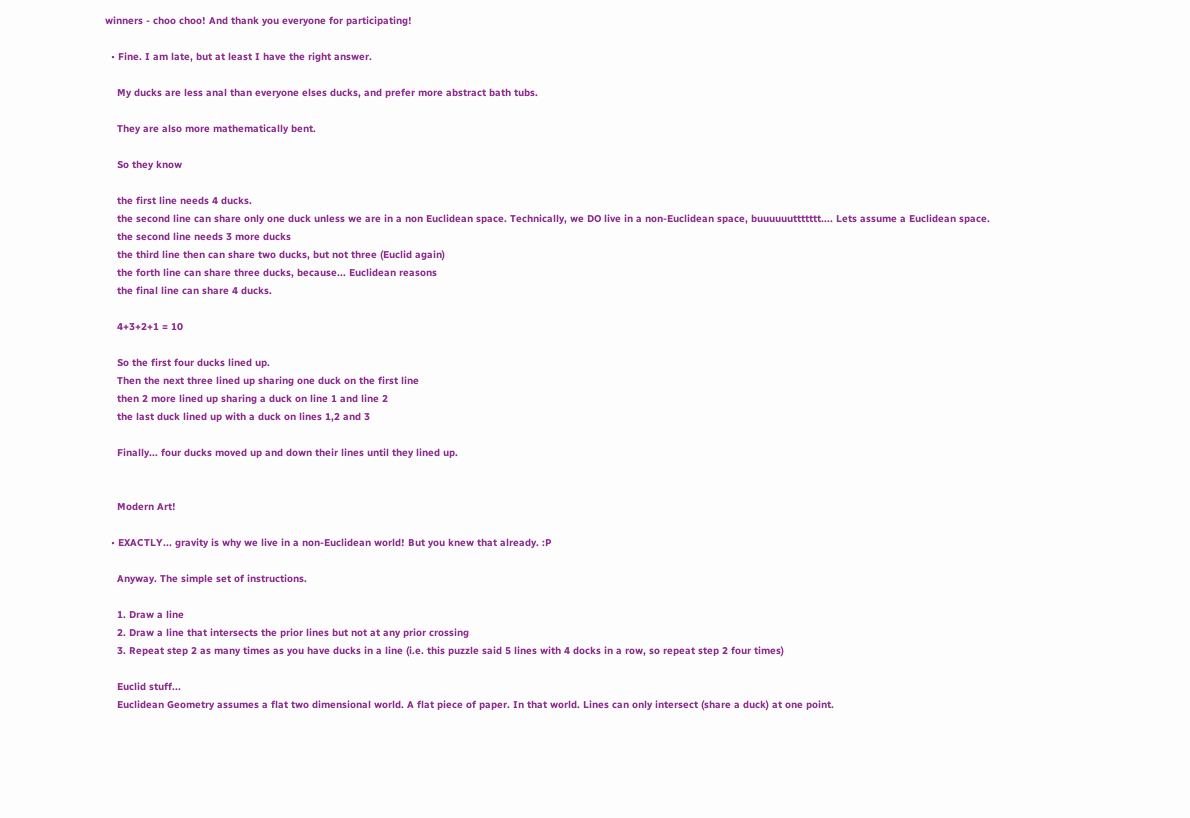winners - choo choo! And thank you everyone for participating!

  • Fine. I am late, but at least I have the right answer.

    My ducks are less anal than everyone elses ducks, and prefer more abstract bath tubs.

    They are also more mathematically bent.

    So they know

    the first line needs 4 ducks.
    the second line can share only one duck unless we are in a non Euclidean space. Technically, we DO live in a non-Euclidean space, buuuuuuttttttt.... Lets assume a Euclidean space.
    the second line needs 3 more ducks
    the third line then can share two ducks, but not three (Euclid again)
    the forth line can share three ducks, because... Euclidean reasons
    the final line can share 4 ducks.

    4+3+2+1 = 10

    So the first four ducks lined up.
    Then the next three lined up sharing one duck on the first line
    then 2 more lined up sharing a duck on line 1 and line 2
    the last duck lined up with a duck on lines 1,2 and 3

    Finally... four ducks moved up and down their lines until they lined up.


    Modern Art!

  • EXACTLY... gravity is why we live in a non-Euclidean world! But you knew that already. :P

    Anyway. The simple set of instructions.

    1. Draw a line
    2. Draw a line that intersects the prior lines but not at any prior crossing
    3. Repeat step 2 as many times as you have ducks in a line (i.e. this puzzle said 5 lines with 4 docks in a row, so repeat step 2 four times)

    Euclid stuff...
    Euclidean Geometry assumes a flat two dimensional world. A flat piece of paper. In that world. Lines can only intersect (share a duck) at one point.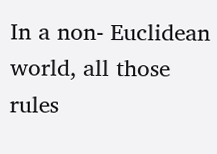In a non- Euclidean world, all those rules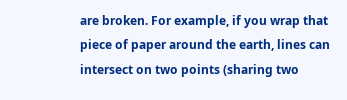are broken. For example, if you wrap that piece of paper around the earth, lines can intersect on two points (sharing two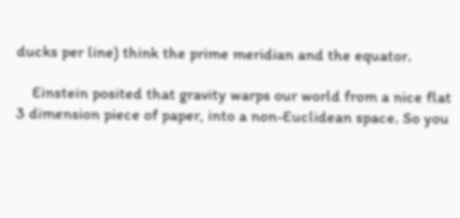ducks per line) think the prime meridian and the equator.

    Einstein posited that gravity warps our world from a nice flat 3 dimension piece of paper, into a non-Euclidean space. So you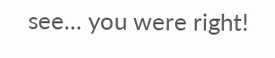see... you were right!